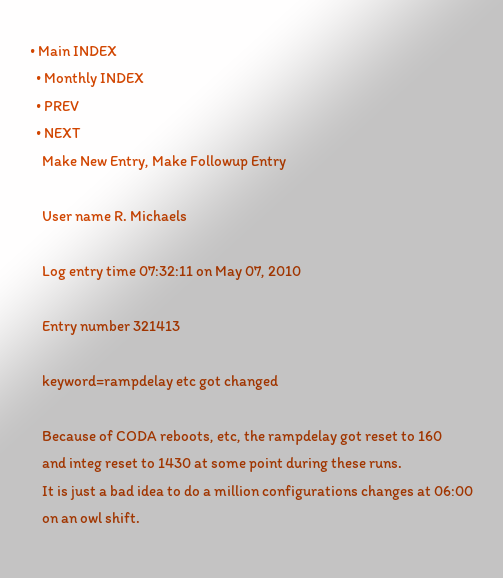• Main INDEX
  • Monthly INDEX
  • PREV
  • NEXT
    Make New Entry, Make Followup Entry

    User name R. Michaels

    Log entry time 07:32:11 on May 07, 2010

    Entry number 321413

    keyword=rampdelay etc got changed

    Because of CODA reboots, etc, the rampdelay got reset to 160
    and integ reset to 1430 at some point during these runs.
    It is just a bad idea to do a million configurations changes at 06:00
    on an owl shift.